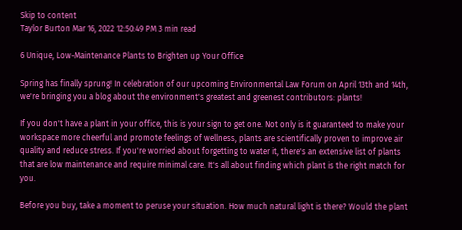Skip to content
Taylor Burton Mar 16, 2022 12:50:49 PM 3 min read

6 Unique, Low-Maintenance Plants to Brighten up Your Office

Spring has finally sprung! In celebration of our upcoming Environmental Law Forum on April 13th and 14th, we're bringing you a blog about the environment's greatest and greenest contributors: plants!

If you don't have a plant in your office, this is your sign to get one. Not only is it guaranteed to make your workspace more cheerful and promote feelings of wellness, plants are scientifically proven to improve air quality and reduce stress. If you're worried about forgetting to water it, there's an extensive list of plants that are low maintenance and require minimal care. It's all about finding which plant is the right match for you.

Before you buy, take a moment to peruse your situation. How much natural light is there? Would the plant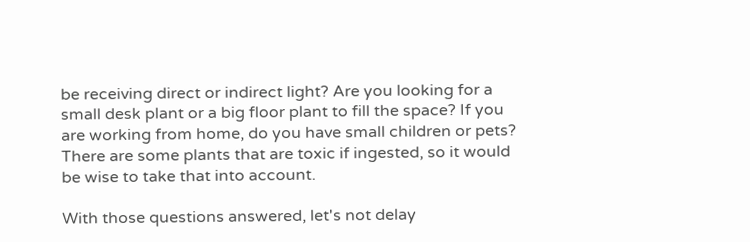be receiving direct or indirect light? Are you looking for a small desk plant or a big floor plant to fill the space? If you are working from home, do you have small children or pets? There are some plants that are toxic if ingested, so it would be wise to take that into account.

With those questions answered, let's not delay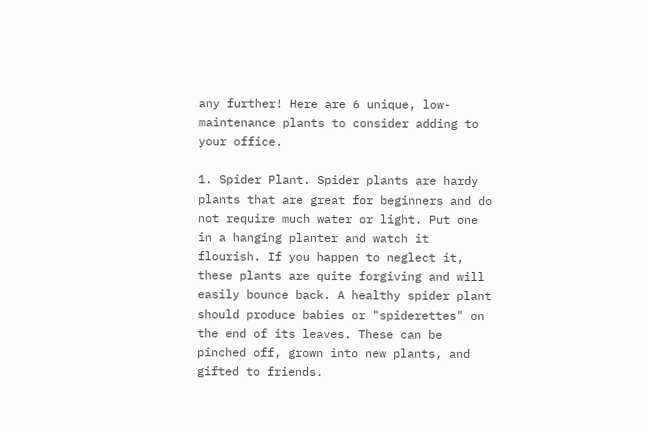any further! Here are 6 unique, low-maintenance plants to consider adding to your office.

1. Spider Plant. Spider plants are hardy plants that are great for beginners and do not require much water or light. Put one in a hanging planter and watch it flourish. If you happen to neglect it, these plants are quite forgiving and will easily bounce back. A healthy spider plant should produce babies or "spiderettes" on the end of its leaves. These can be pinched off, grown into new plants, and gifted to friends.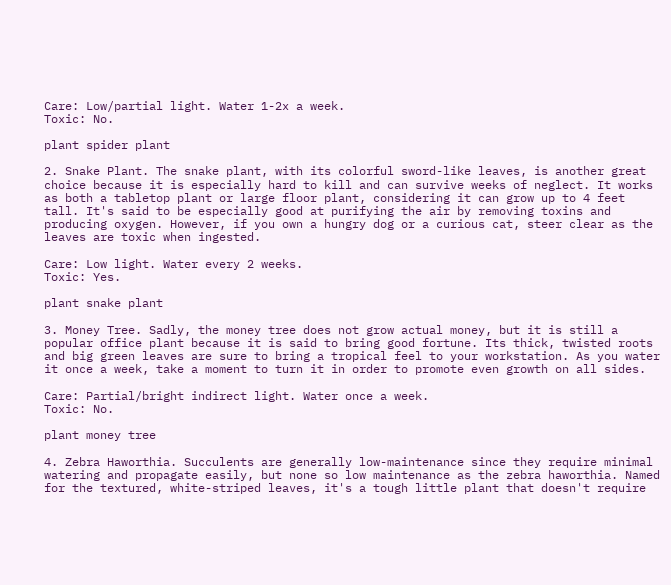Care: Low/partial light. Water 1-2x a week.
Toxic: No.

plant spider plant

2. Snake Plant. The snake plant, with its colorful sword-like leaves, is another great choice because it is especially hard to kill and can survive weeks of neglect. It works as both a tabletop plant or large floor plant, considering it can grow up to 4 feet tall. It's said to be especially good at purifying the air by removing toxins and producing oxygen. However, if you own a hungry dog or a curious cat, steer clear as the leaves are toxic when ingested.

Care: Low light. Water every 2 weeks.
Toxic: Yes.

plant snake plant

3. Money Tree. Sadly, the money tree does not grow actual money, but it is still a popular office plant because it is said to bring good fortune. Its thick, twisted roots and big green leaves are sure to bring a tropical feel to your workstation. As you water it once a week, take a moment to turn it in order to promote even growth on all sides.

Care: Partial/bright indirect light. Water once a week.
Toxic: No.

plant money tree

4. Zebra Haworthia. Succulents are generally low-maintenance since they require minimal watering and propagate easily, but none so low maintenance as the zebra haworthia. Named for the textured, white-striped leaves, it's a tough little plant that doesn't require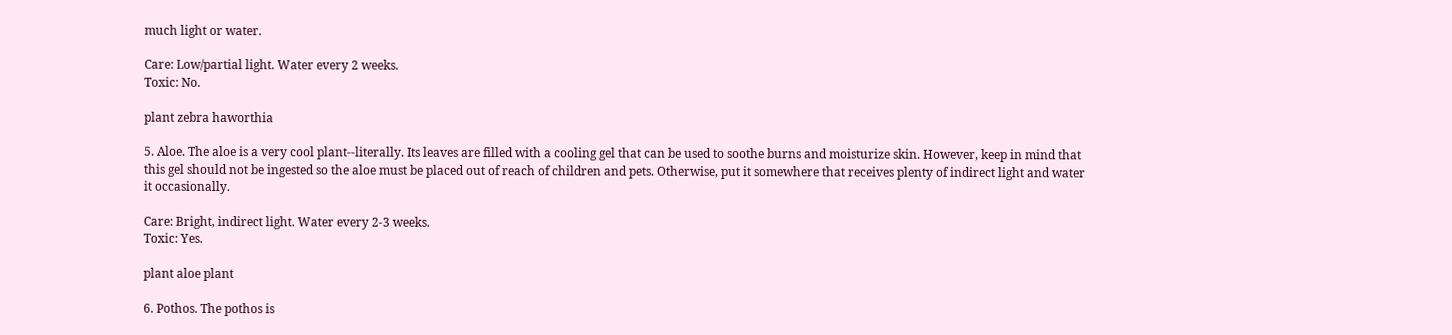much light or water.

Care: Low/partial light. Water every 2 weeks.
Toxic: No.

plant zebra haworthia

5. Aloe. The aloe is a very cool plant--literally. Its leaves are filled with a cooling gel that can be used to soothe burns and moisturize skin. However, keep in mind that this gel should not be ingested so the aloe must be placed out of reach of children and pets. Otherwise, put it somewhere that receives plenty of indirect light and water it occasionally.

Care: Bright, indirect light. Water every 2-3 weeks.
Toxic: Yes.

plant aloe plant

6. Pothos. The pothos is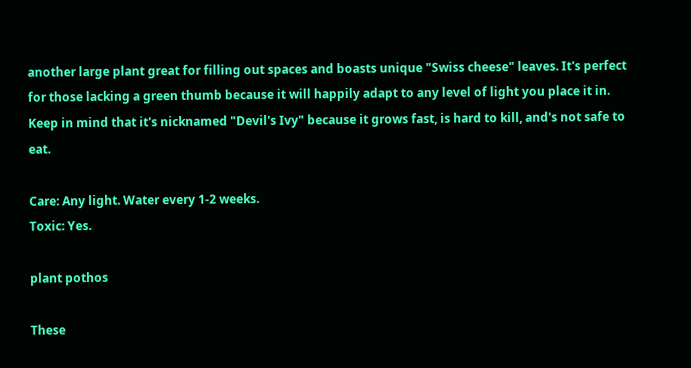another large plant great for filling out spaces and boasts unique "Swiss cheese" leaves. It's perfect for those lacking a green thumb because it will happily adapt to any level of light you place it in. Keep in mind that it's nicknamed "Devil's Ivy" because it grows fast, is hard to kill, and's not safe to eat.

Care: Any light. Water every 1-2 weeks.
Toxic: Yes.

plant pothos

These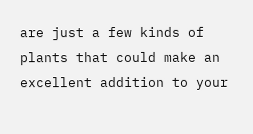are just a few kinds of plants that could make an excellent addition to your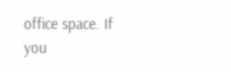office space. If you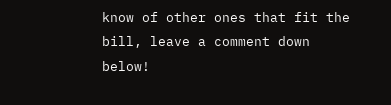know of other ones that fit the bill, leave a comment down below!